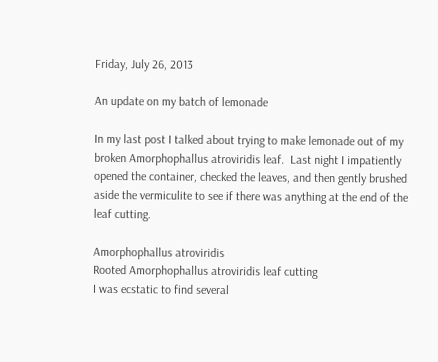Friday, July 26, 2013

An update on my batch of lemonade

In my last post I talked about trying to make lemonade out of my broken Amorphophallus atroviridis leaf.  Last night I impatiently opened the container, checked the leaves, and then gently brushed aside the vermiculite to see if there was anything at the end of the leaf cutting.

Amorphophallus atroviridis
Rooted Amorphophallus atroviridis leaf cutting
I was ecstatic to find several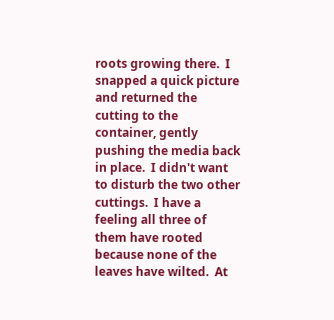roots growing there.  I snapped a quick picture and returned the cutting to the container, gently pushing the media back in place.  I didn't want to disturb the two other cuttings.  I have a feeling all three of them have rooted because none of the leaves have wilted.  At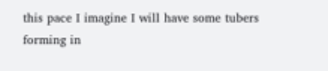this pace I imagine I will have some tubers forming in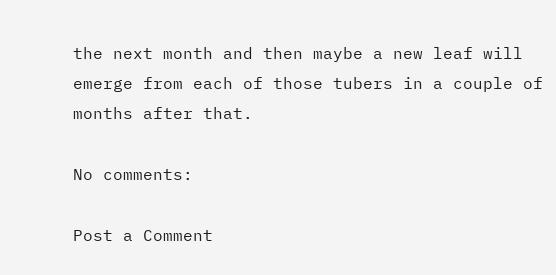the next month and then maybe a new leaf will emerge from each of those tubers in a couple of months after that.

No comments:

Post a Comment